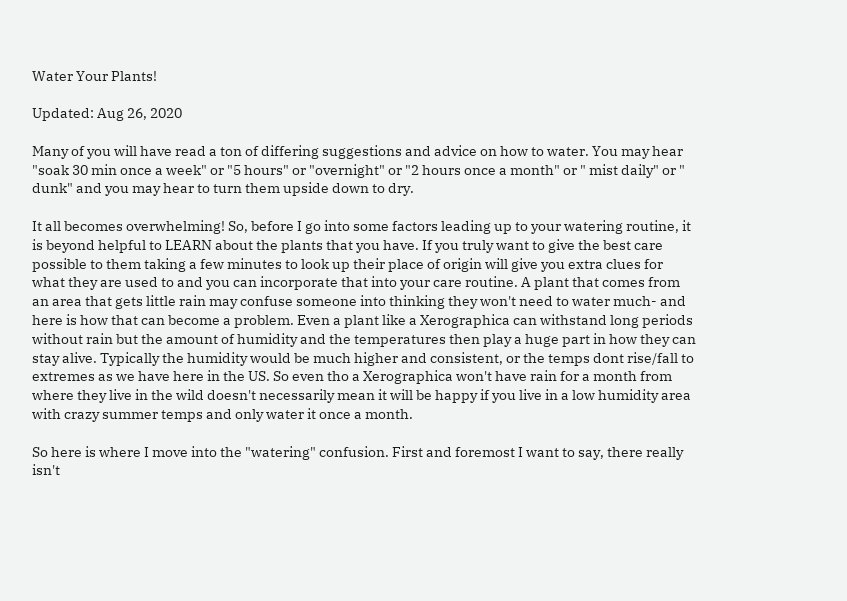Water Your Plants!

Updated: Aug 26, 2020

Many of you will have read a ton of differing suggestions and advice on how to water. You may hear "soak 30 min once a week" or "5 hours" or "overnight" or "2 hours once a month" or " mist daily" or " dunk" and you may hear to turn them upside down to dry.

It all becomes overwhelming! So, before I go into some factors leading up to your watering routine, it is beyond helpful to LEARN about the plants that you have. If you truly want to give the best care possible to them taking a few minutes to look up their place of origin will give you extra clues for what they are used to and you can incorporate that into your care routine. A plant that comes from an area that gets little rain may confuse someone into thinking they won't need to water much- and here is how that can become a problem. Even a plant like a Xerographica can withstand long periods without rain but the amount of humidity and the temperatures then play a huge part in how they can stay alive. Typically the humidity would be much higher and consistent, or the temps dont rise/fall to extremes as we have here in the US. So even tho a Xerographica won't have rain for a month from where they live in the wild doesn't necessarily mean it will be happy if you live in a low humidity area with crazy summer temps and only water it once a month.

So here is where I move into the "watering" confusion. First and foremost I want to say, there really isn't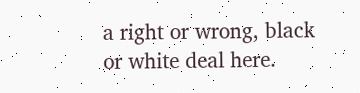a right or wrong, black or white deal here.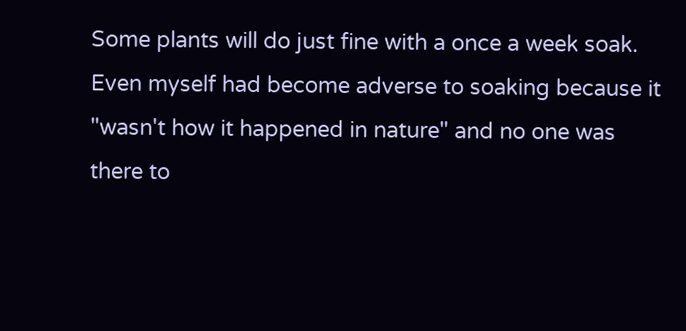Some plants will do just fine with a once a week soak. Even myself had become adverse to soaking because it "wasn't how it happened in nature" and no one was there to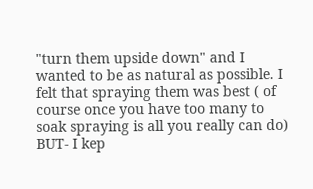"turn them upside down" and I wanted to be as natural as possible. I felt that spraying them was best ( of course once you have too many to soak spraying is all you really can do) BUT- I kep